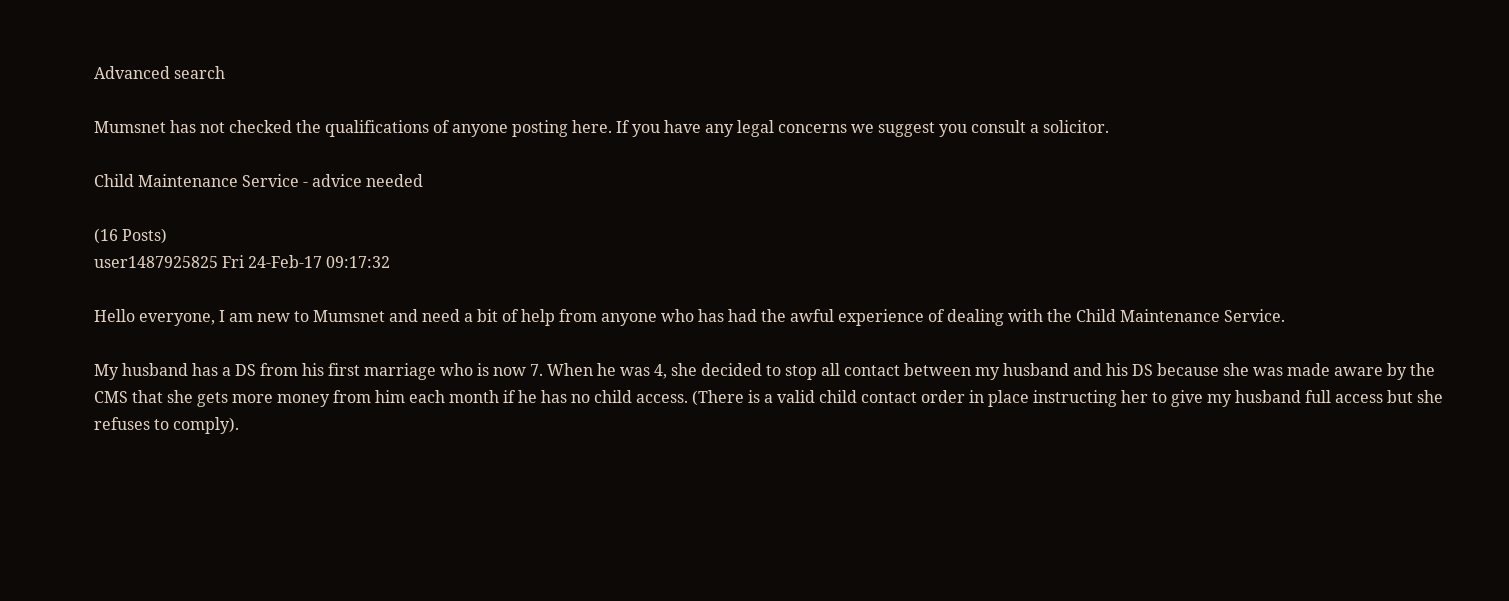Advanced search

Mumsnet has not checked the qualifications of anyone posting here. If you have any legal concerns we suggest you consult a solicitor.

Child Maintenance Service - advice needed

(16 Posts)
user1487925825 Fri 24-Feb-17 09:17:32

Hello everyone, I am new to Mumsnet and need a bit of help from anyone who has had the awful experience of dealing with the Child Maintenance Service.

My husband has a DS from his first marriage who is now 7. When he was 4, she decided to stop all contact between my husband and his DS because she was made aware by the CMS that she gets more money from him each month if he has no child access. (There is a valid child contact order in place instructing her to give my husband full access but she refuses to comply).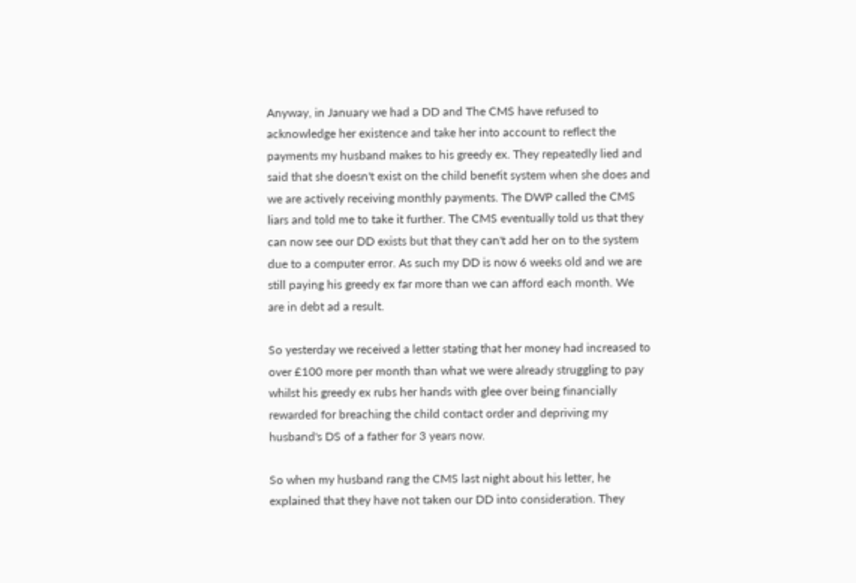Anyway, in January we had a DD and The CMS have refused to acknowledge her existence and take her into account to reflect the payments my husband makes to his greedy ex. They repeatedly lied and said that she doesn't exist on the child benefit system when she does and we are actively receiving monthly payments. The DWP called the CMS liars and told me to take it further. The CMS eventually told us that they can now see our DD exists but that they can't add her on to the system due to a computer error. As such my DD is now 6 weeks old and we are still paying his greedy ex far more than we can afford each month. We are in debt ad a result.

So yesterday we received a letter stating that her money had increased to over £100 more per month than what we were already struggling to pay whilst his greedy ex rubs her hands with glee over being financially rewarded for breaching the child contact order and depriving my husband's DS of a father for 3 years now.

So when my husband rang the CMS last night about his letter, he explained that they have not taken our DD into consideration. They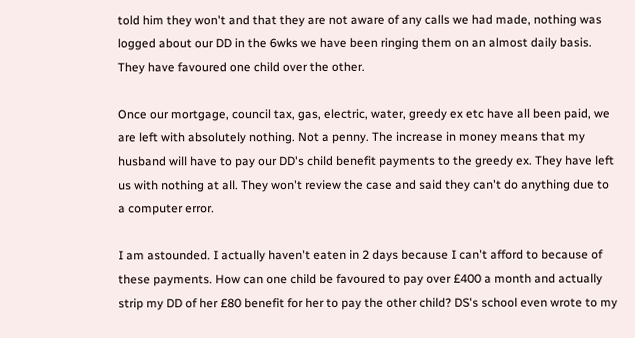told him they won't and that they are not aware of any calls we had made, nothing was logged about our DD in the 6wks we have been ringing them on an almost daily basis. They have favoured one child over the other.

Once our mortgage, council tax, gas, electric, water, greedy ex etc have all been paid, we are left with absolutely nothing. Not a penny. The increase in money means that my husband will have to pay our DD's child benefit payments to the greedy ex. They have left us with nothing at all. They won't review the case and said they can't do anything due to a computer error.

I am astounded. I actually haven't eaten in 2 days because I can't afford to because of these payments. How can one child be favoured to pay over £400 a month and actually strip my DD of her £80 benefit for her to pay the other child? DS's school even wrote to my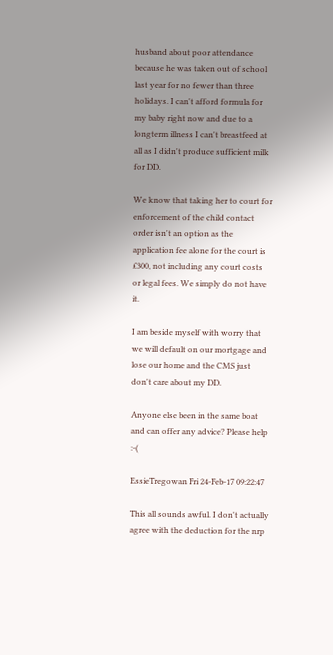husband about poor attendance because he was taken out of school last year for no fewer than three holidays. I can't afford formula for my baby right now and due to a longterm illness I can't breastfeed at all as I didn't produce sufficient milk for DD.

We know that taking her to court for enforcement of the child contact order isn't an option as the application fee alone for the court is £300, not including any court costs or legal fees. We simply do not have it.

I am beside myself with worry that we will default on our mortgage and lose our home and the CMS just don't care about my DD.

Anyone else been in the same boat and can offer any advice? Please help :-(

EssieTregowan Fri 24-Feb-17 09:22:47

This all sounds awful. I don't actually agree with the deduction for the nrp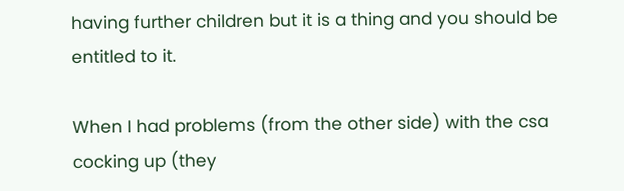having further children but it is a thing and you should be entitled to it.

When I had problems (from the other side) with the csa cocking up (they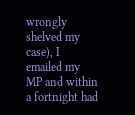wrongly shelved my case), I emailed my MP and within a fortnight had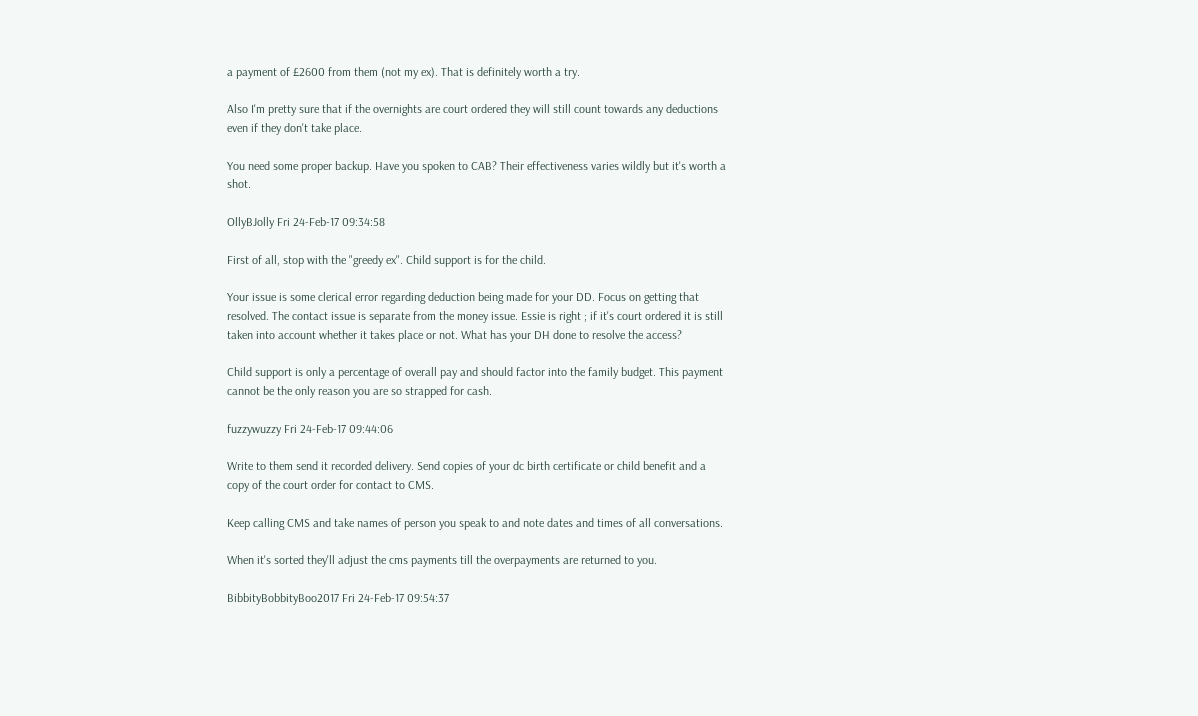a payment of £2600 from them (not my ex). That is definitely worth a try.

Also I'm pretty sure that if the overnights are court ordered they will still count towards any deductions even if they don't take place.

You need some proper backup. Have you spoken to CAB? Their effectiveness varies wildly but it's worth a shot.

OllyBJolly Fri 24-Feb-17 09:34:58

First of all, stop with the "greedy ex". Child support is for the child.

Your issue is some clerical error regarding deduction being made for your DD. Focus on getting that resolved. The contact issue is separate from the money issue. Essie is right ; if it's court ordered it is still taken into account whether it takes place or not. What has your DH done to resolve the access?

Child support is only a percentage of overall pay and should factor into the family budget. This payment cannot be the only reason you are so strapped for cash.

fuzzywuzzy Fri 24-Feb-17 09:44:06

Write to them send it recorded delivery. Send copies of your dc birth certificate or child benefit and a copy of the court order for contact to CMS.

Keep calling CMS and take names of person you speak to and note dates and times of all conversations.

When it's sorted they'll adjust the cms payments till the overpayments are returned to you.

BibbityBobbityBoo2017 Fri 24-Feb-17 09:54:37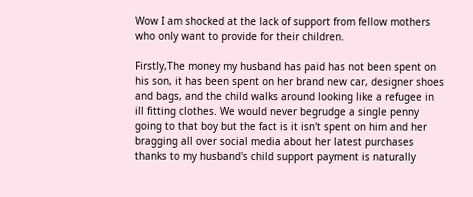Wow I am shocked at the lack of support from fellow mothers who only want to provide for their children.

Firstly,The money my husband has paid has not been spent on his son, it has been spent on her brand new car, designer shoes and bags, and the child walks around looking like a refugee in ill fitting clothes. We would never begrudge a single penny going to that boy but the fact is it isn't spent on him and her bragging all over social media about her latest purchases thanks to my husband's child support payment is naturally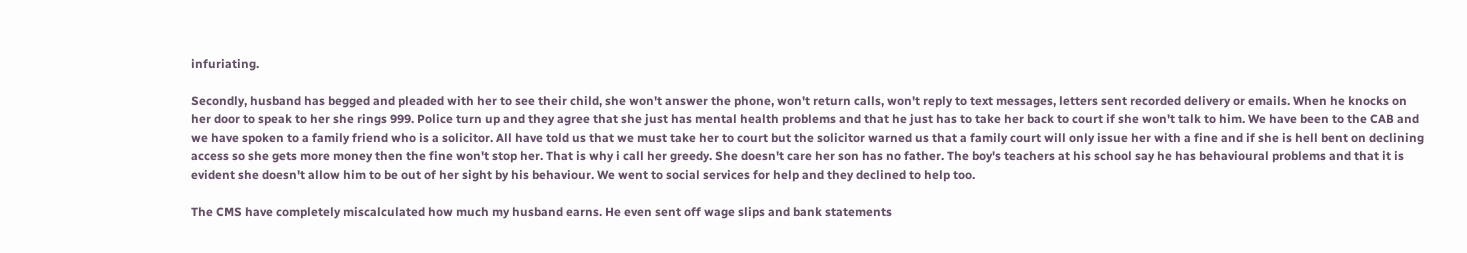infuriating.

Secondly, husband has begged and pleaded with her to see their child, she won't answer the phone, won't return calls, won't reply to text messages, letters sent recorded delivery or emails. When he knocks on her door to speak to her she rings 999. Police turn up and they agree that she just has mental health problems and that he just has to take her back to court if she won't talk to him. We have been to the CAB and we have spoken to a family friend who is a solicitor. All have told us that we must take her to court but the solicitor warned us that a family court will only issue her with a fine and if she is hell bent on declining access so she gets more money then the fine won't stop her. That is why i call her greedy. She doesn't care her son has no father. The boy's teachers at his school say he has behavioural problems and that it is evident she doesn't allow him to be out of her sight by his behaviour. We went to social services for help and they declined to help too.

The CMS have completely miscalculated how much my husband earns. He even sent off wage slips and bank statements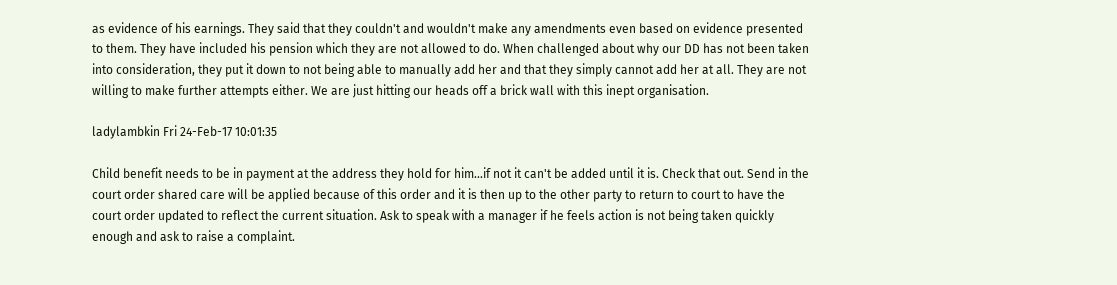as evidence of his earnings. They said that they couldn't and wouldn't make any amendments even based on evidence presented to them. They have included his pension which they are not allowed to do. When challenged about why our DD has not been taken into consideration, they put it down to not being able to manually add her and that they simply cannot add her at all. They are not willing to make further attempts either. We are just hitting our heads off a brick wall with this inept organisation.

ladylambkin Fri 24-Feb-17 10:01:35

Child benefit needs to be in payment at the address they hold for him...if not it can't be added until it is. Check that out. Send in the court order shared care will be applied because of this order and it is then up to the other party to return to court to have the court order updated to reflect the current situation. Ask to speak with a manager if he feels action is not being taken quickly enough and ask to raise a complaint.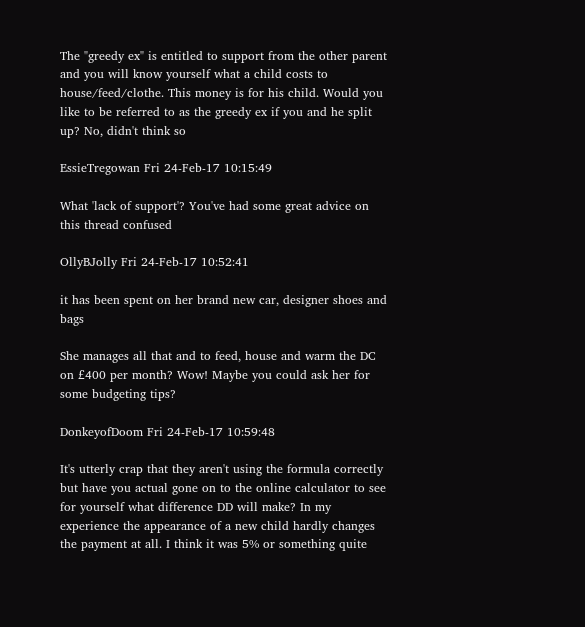The "greedy ex" is entitled to support from the other parent and you will know yourself what a child costs to house/feed/clothe. This money is for his child. Would you like to be referred to as the greedy ex if you and he split up? No, didn't think so

EssieTregowan Fri 24-Feb-17 10:15:49

What 'lack of support'? You've had some great advice on this thread confused

OllyBJolly Fri 24-Feb-17 10:52:41

it has been spent on her brand new car, designer shoes and bags

She manages all that and to feed, house and warm the DC on £400 per month? Wow! Maybe you could ask her for some budgeting tips?

DonkeyofDoom Fri 24-Feb-17 10:59:48

It's utterly crap that they aren't using the formula correctly but have you actual gone on to the online calculator to see for yourself what difference DD will make? In my experience the appearance of a new child hardly changes the payment at all. I think it was 5% or something quite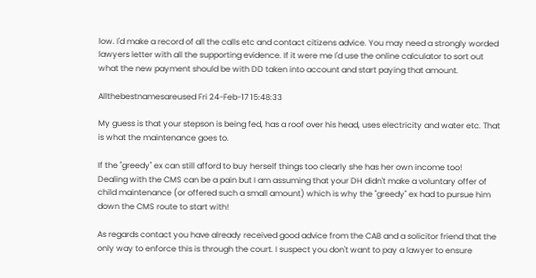low. I'd make a record of all the calls etc and contact citizens advice. You may need a strongly worded lawyers letter with all the supporting evidence. If it were me I'd use the online calculator to sort out what the new payment should be with DD taken into account and start paying that amount.

Allthebestnamesareused Fri 24-Feb-17 15:48:33

My guess is that your stepson is being fed, has a roof over his head, uses electricity and water etc. That is what the maintenance goes to.

If the "greedy" ex can still afford to buy herself things too clearly she has her own income too!
Dealing with the CMS can be a pain but I am assuming that your DH didn't make a voluntary offer of child maintenance (or offered such a small amount) which is why the "greedy" ex had to pursue him down the CMS route to start with!

As regards contact you have already received good advice from the CAB and a solicitor friend that the only way to enforce this is through the court. I suspect you don't want to pay a lawyer to ensure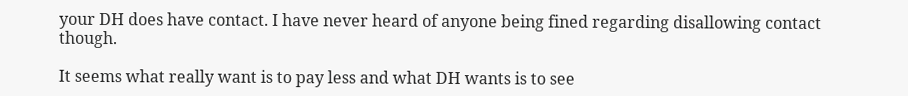your DH does have contact. I have never heard of anyone being fined regarding disallowing contact though.

It seems what really want is to pay less and what DH wants is to see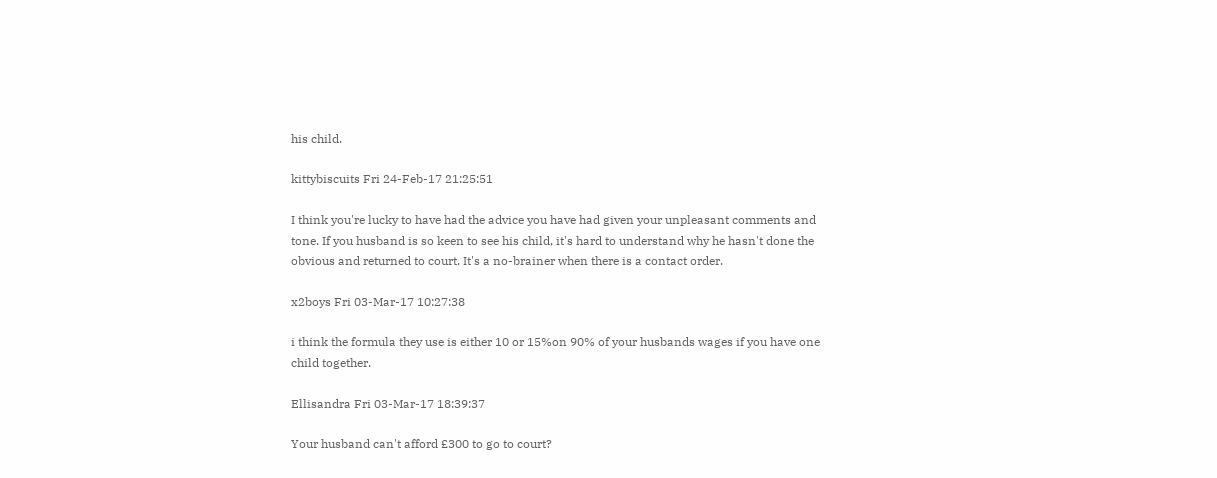his child.

kittybiscuits Fri 24-Feb-17 21:25:51

I think you're lucky to have had the advice you have had given your unpleasant comments and tone. If you husband is so keen to see his child, it's hard to understand why he hasn't done the obvious and returned to court. It's a no-brainer when there is a contact order.

x2boys Fri 03-Mar-17 10:27:38

i think the formula they use is either 10 or 15%on 90% of your husbands wages if you have one child together.

Ellisandra Fri 03-Mar-17 18:39:37

Your husband can't afford £300 to go to court?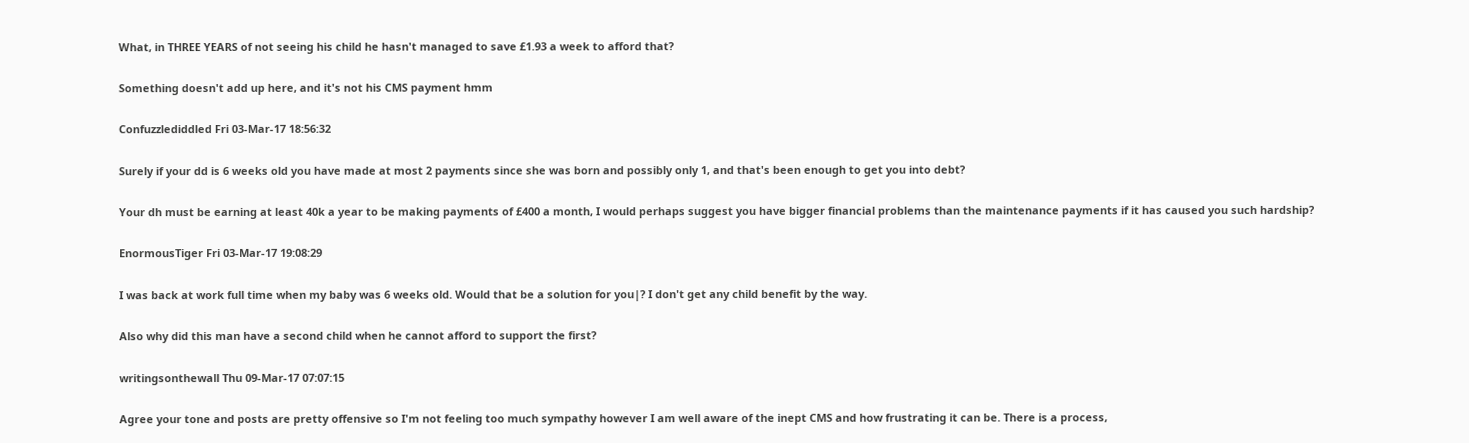What, in THREE YEARS of not seeing his child he hasn't managed to save £1.93 a week to afford that?

Something doesn't add up here, and it's not his CMS payment hmm

Confuzzlediddled Fri 03-Mar-17 18:56:32

Surely if your dd is 6 weeks old you have made at most 2 payments since she was born and possibly only 1, and that's been enough to get you into debt?

Your dh must be earning at least 40k a year to be making payments of £400 a month, I would perhaps suggest you have bigger financial problems than the maintenance payments if it has caused you such hardship?

EnormousTiger Fri 03-Mar-17 19:08:29

I was back at work full time when my baby was 6 weeks old. Would that be a solution for you|? I don't get any child benefit by the way.

Also why did this man have a second child when he cannot afford to support the first?

writingsonthewall Thu 09-Mar-17 07:07:15

Agree your tone and posts are pretty offensive so I'm not feeling too much sympathy however I am well aware of the inept CMS and how frustrating it can be. There is a process,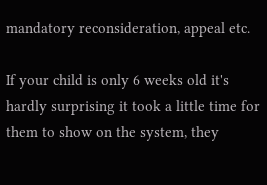mandatory reconsideration, appeal etc.

If your child is only 6 weeks old it's hardly surprising it took a little time for them to show on the system, they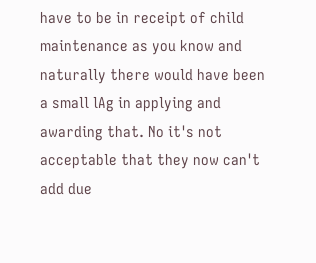have to be in receipt of child maintenance as you know and naturally there would have been a small lAg in applying and awarding that. No it's not acceptable that they now can't add due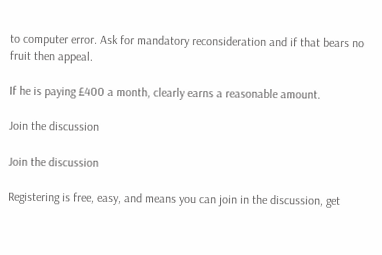to computer error. Ask for mandatory reconsideration and if that bears no fruit then appeal.

If he is paying £400 a month, clearly earns a reasonable amount.

Join the discussion

Join the discussion

Registering is free, easy, and means you can join in the discussion, get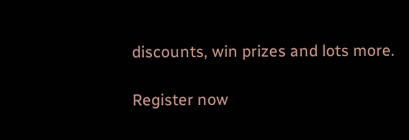discounts, win prizes and lots more.

Register now